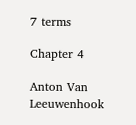7 terms

Chapter 4

Anton Van Leeuwenhook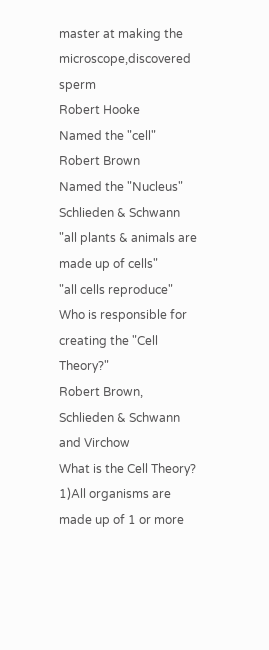master at making the microscope,discovered sperm
Robert Hooke
Named the "cell"
Robert Brown
Named the "Nucleus"
Schlieden & Schwann
"all plants & animals are made up of cells"
"all cells reproduce"
Who is responsible for creating the "Cell Theory?"
Robert Brown, Schlieden & Schwann and Virchow
What is the Cell Theory?
1)All organisms are made up of 1 or more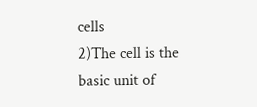cells
2)The cell is the basic unit of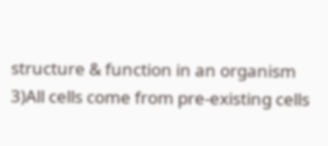structure & function in an organism
3)All cells come from pre-existing cells